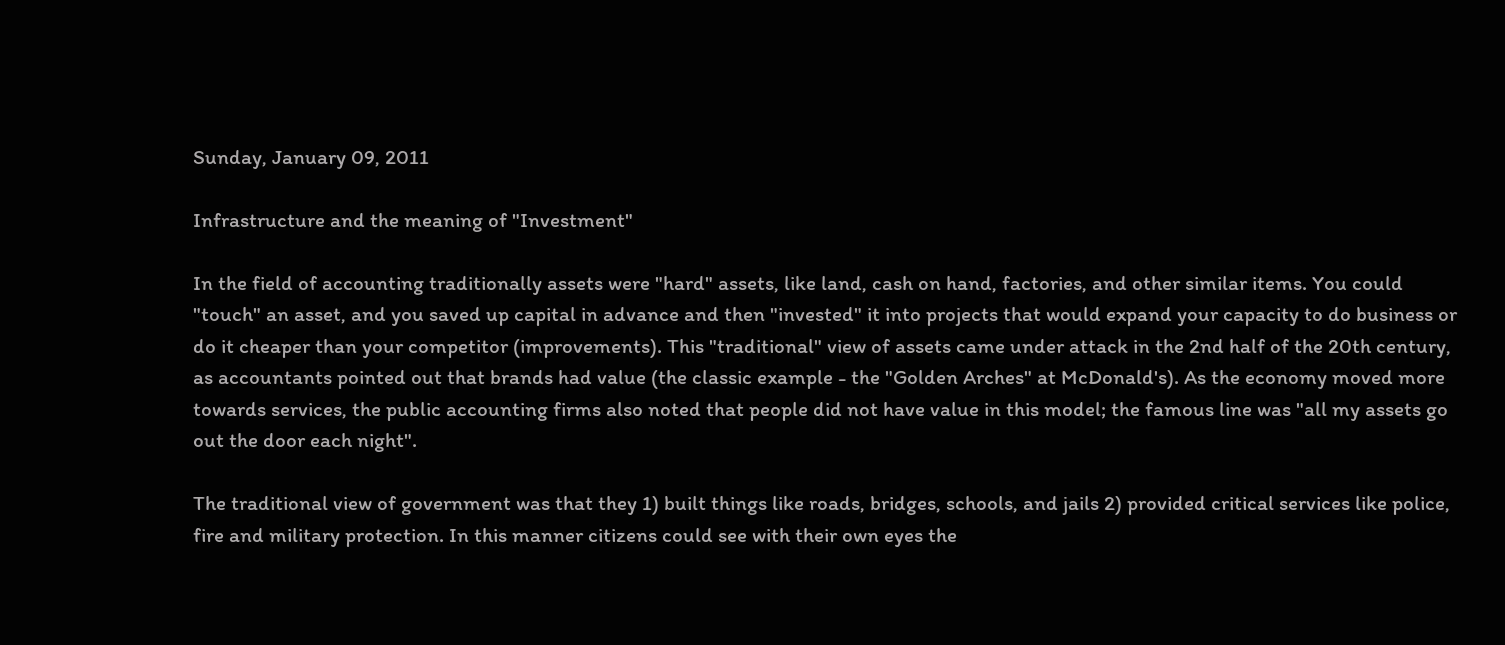Sunday, January 09, 2011

Infrastructure and the meaning of "Investment"

In the field of accounting traditionally assets were "hard" assets, like land, cash on hand, factories, and other similar items. You could "touch" an asset, and you saved up capital in advance and then "invested" it into projects that would expand your capacity to do business or do it cheaper than your competitor (improvements). This "traditional" view of assets came under attack in the 2nd half of the 20th century, as accountants pointed out that brands had value (the classic example - the "Golden Arches" at McDonald's). As the economy moved more towards services, the public accounting firms also noted that people did not have value in this model; the famous line was "all my assets go out the door each night".

The traditional view of government was that they 1) built things like roads, bridges, schools, and jails 2) provided critical services like police, fire and military protection. In this manner citizens could see with their own eyes the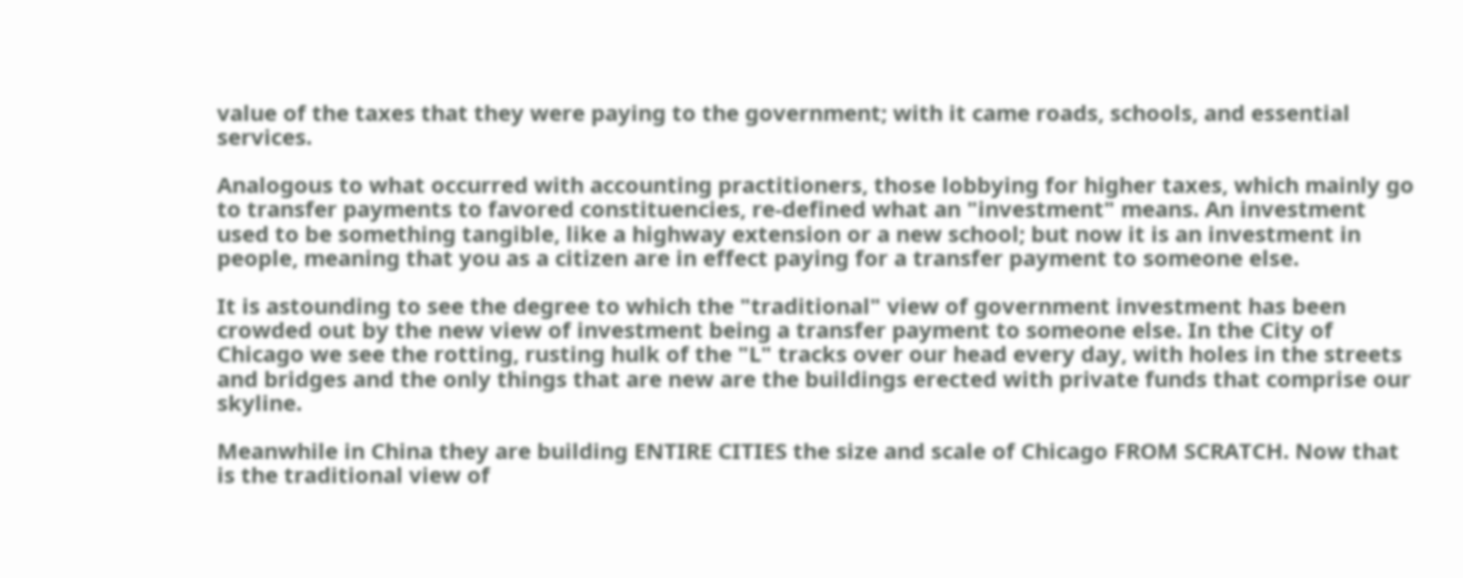value of the taxes that they were paying to the government; with it came roads, schools, and essential services.

Analogous to what occurred with accounting practitioners, those lobbying for higher taxes, which mainly go to transfer payments to favored constituencies, re-defined what an "investment" means. An investment used to be something tangible, like a highway extension or a new school; but now it is an investment in people, meaning that you as a citizen are in effect paying for a transfer payment to someone else.

It is astounding to see the degree to which the "traditional" view of government investment has been crowded out by the new view of investment being a transfer payment to someone else. In the City of Chicago we see the rotting, rusting hulk of the "L" tracks over our head every day, with holes in the streets and bridges and the only things that are new are the buildings erected with private funds that comprise our skyline.

Meanwhile in China they are building ENTIRE CITIES the size and scale of Chicago FROM SCRATCH. Now that is the traditional view of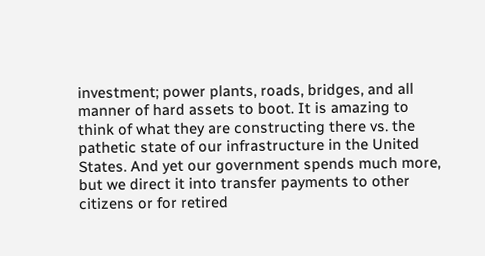investment; power plants, roads, bridges, and all manner of hard assets to boot. It is amazing to think of what they are constructing there vs. the pathetic state of our infrastructure in the United States. And yet our government spends much more, but we direct it into transfer payments to other citizens or for retired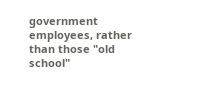government employees, rather than those "old school"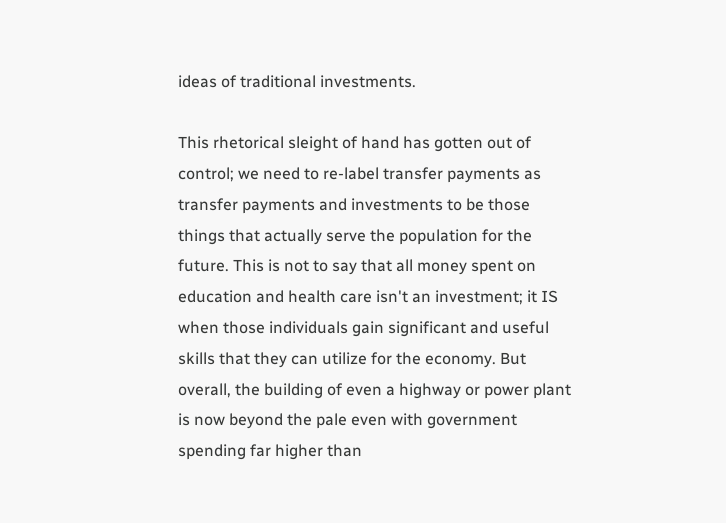ideas of traditional investments.

This rhetorical sleight of hand has gotten out of control; we need to re-label transfer payments as transfer payments and investments to be those things that actually serve the population for the future. This is not to say that all money spent on education and health care isn't an investment; it IS when those individuals gain significant and useful skills that they can utilize for the economy. But overall, the building of even a highway or power plant is now beyond the pale even with government spending far higher than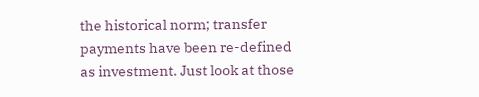the historical norm; transfer payments have been re-defined as investment. Just look at those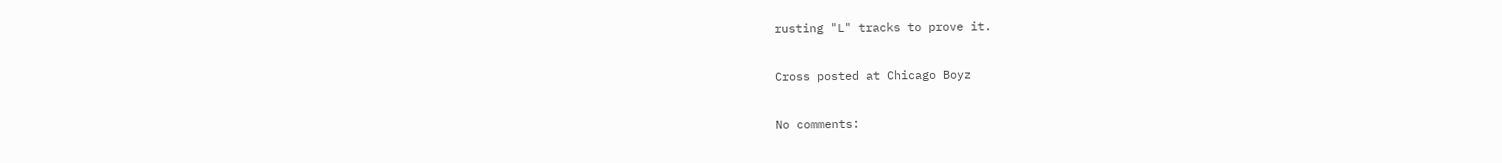rusting "L" tracks to prove it.

Cross posted at Chicago Boyz

No comments: